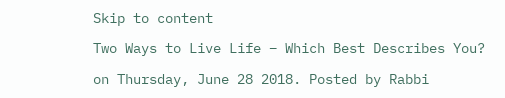Skip to content

Two Ways to Live Life – Which Best Describes You?

on Thursday, June 28 2018. Posted by Rabbi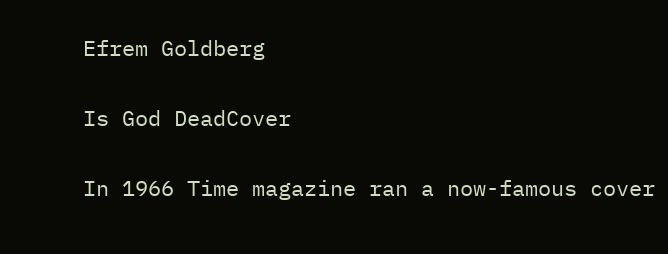Efrem Goldberg

Is God DeadCover

In 1966 Time magazine ran a now-famous cover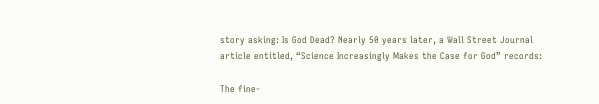story asking: Is God Dead? Nearly 50 years later, a Wall Street Journal article entitled, “Science Increasingly Makes the Case for God” records:

The fine-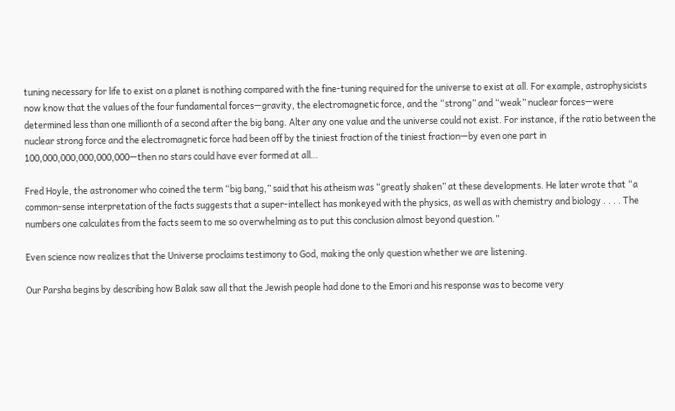tuning necessary for life to exist on a planet is nothing compared with the fine-tuning required for the universe to exist at all. For example, astrophysicists now know that the values of the four fundamental forces—gravity, the electromagnetic force, and the “strong” and “weak” nuclear forces—were determined less than one millionth of a second after the big bang. Alter any one value and the universe could not exist. For instance, if the ratio between the nuclear strong force and the electromagnetic force had been off by the tiniest fraction of the tiniest fraction—by even one part in 100,000,000,000,000,000—then no stars could have ever formed at all…

Fred Hoyle, the astronomer who coined the term “big bang,” said that his atheism was “greatly shaken” at these developments. He later wrote that “a common-sense interpretation of the facts suggests that a super-intellect has monkeyed with the physics, as well as with chemistry and biology . . . . The numbers one calculates from the facts seem to me so overwhelming as to put this conclusion almost beyond question.”

Even science now realizes that the Universe proclaims testimony to God, making the only question whether we are listening.

Our Parsha begins by describing how Balak saw all that the Jewish people had done to the Emori and his response was to become very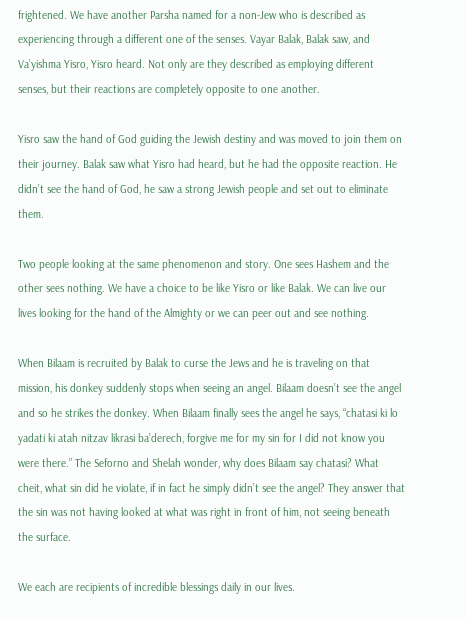frightened. We have another Parsha named for a non-Jew who is described as experiencing through a different one of the senses. Vayar Balak, Balak saw, and Va’yishma Yisro, Yisro heard. Not only are they described as employing different senses, but their reactions are completely opposite to one another.

Yisro saw the hand of God guiding the Jewish destiny and was moved to join them on their journey. Balak saw what Yisro had heard, but he had the opposite reaction. He didn’t see the hand of God, he saw a strong Jewish people and set out to eliminate them.

Two people looking at the same phenomenon and story. One sees Hashem and the other sees nothing. We have a choice to be like Yisro or like Balak. We can live our lives looking for the hand of the Almighty or we can peer out and see nothing.

When Bilaam is recruited by Balak to curse the Jews and he is traveling on that mission, his donkey suddenly stops when seeing an angel. Bilaam doesn’t see the angel and so he strikes the donkey. When Bilaam finally sees the angel he says, “chatasi ki lo yadati ki atah nitzav likrasi ba’derech, forgive me for my sin for I did not know you were there.” The Seforno and Shelah wonder, why does Bilaam say chatasi? What cheit, what sin did he violate, if in fact he simply didn’t see the angel? They answer that the sin was not having looked at what was right in front of him, not seeing beneath the surface.

We each are recipients of incredible blessings daily in our lives.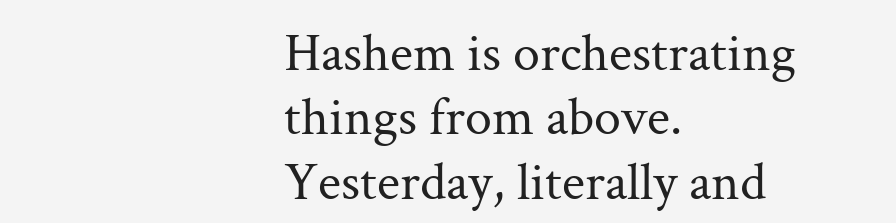Hashem is orchestrating things from above. Yesterday, literally and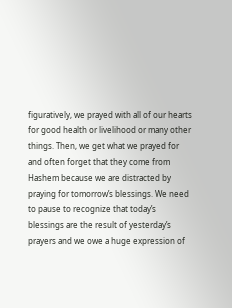figuratively, we prayed with all of our hearts for good health or livelihood or many other things. Then, we get what we prayed for and often forget that they come from Hashem because we are distracted by praying for tomorrow’s blessings. We need to pause to recognize that today’s blessings are the result of yesterday’s prayers and we owe a huge expression of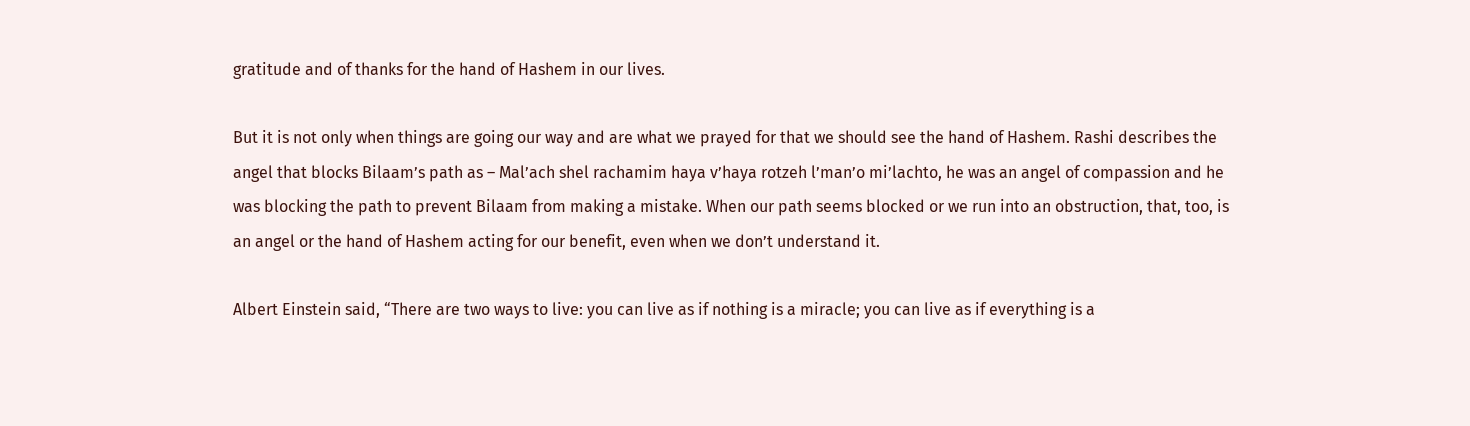gratitude and of thanks for the hand of Hashem in our lives.

But it is not only when things are going our way and are what we prayed for that we should see the hand of Hashem. Rashi describes the angel that blocks Bilaam’s path as – Mal’ach shel rachamim haya v’haya rotzeh l’man’o mi’lachto, he was an angel of compassion and he was blocking the path to prevent Bilaam from making a mistake. When our path seems blocked or we run into an obstruction, that, too, is an angel or the hand of Hashem acting for our benefit, even when we don’t understand it.

Albert Einstein said, “There are two ways to live: you can live as if nothing is a miracle; you can live as if everything is a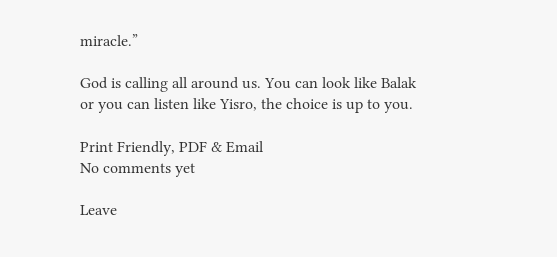miracle.”

God is calling all around us. You can look like Balak or you can listen like Yisro, the choice is up to you.

Print Friendly, PDF & Email
No comments yet

Leave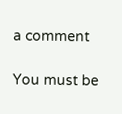a comment

You must be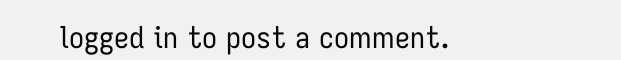logged in to post a comment.